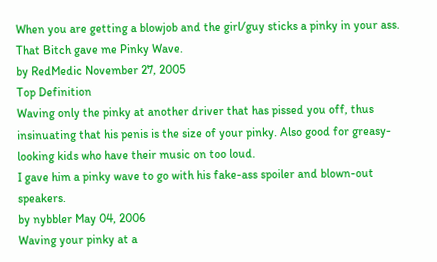When you are getting a blowjob and the girl/guy sticks a pinky in your ass.
That Bitch gave me Pinky Wave.
by RedMedic November 27, 2005
Top Definition
Waving only the pinky at another driver that has pissed you off, thus insinuating that his penis is the size of your pinky. Also good for greasy-looking kids who have their music on too loud.
I gave him a pinky wave to go with his fake-ass spoiler and blown-out speakers.
by nybbler May 04, 2006
Waving your pinky at a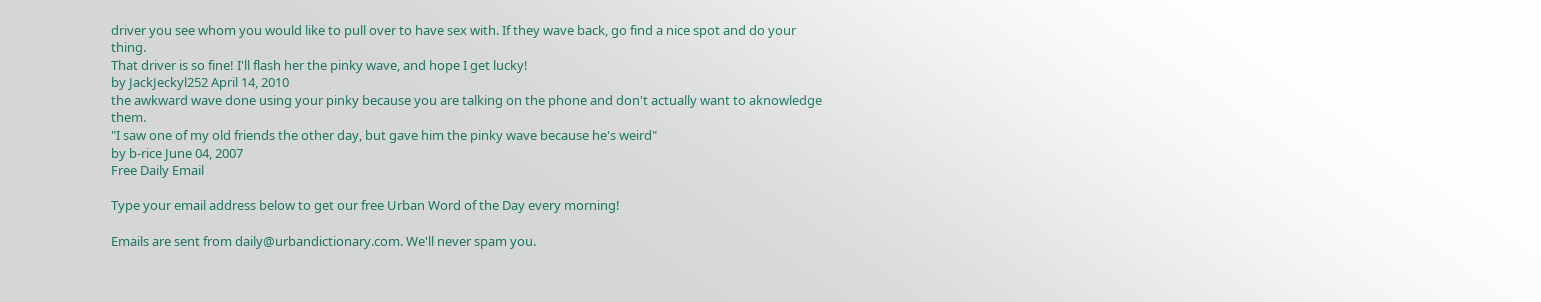driver you see whom you would like to pull over to have sex with. If they wave back, go find a nice spot and do your thing.
That driver is so fine! I'll flash her the pinky wave, and hope I get lucky!
by JackJeckyl252 April 14, 2010
the awkward wave done using your pinky because you are talking on the phone and don't actually want to aknowledge them.
"I saw one of my old friends the other day, but gave him the pinky wave because he's weird"
by b-rice June 04, 2007
Free Daily Email

Type your email address below to get our free Urban Word of the Day every morning!

Emails are sent from daily@urbandictionary.com. We'll never spam you.